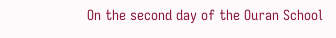On the second day of the Ouran School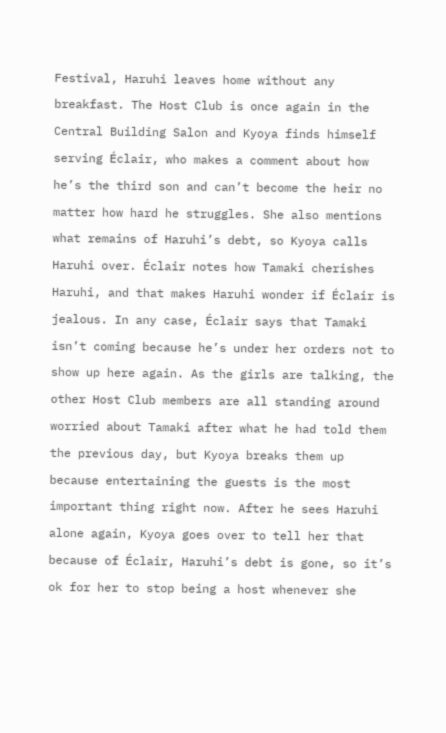Festival, Haruhi leaves home without any breakfast. The Host Club is once again in the Central Building Salon and Kyoya finds himself serving Éclair, who makes a comment about how he’s the third son and can’t become the heir no matter how hard he struggles. She also mentions what remains of Haruhi’s debt, so Kyoya calls Haruhi over. Éclair notes how Tamaki cherishes Haruhi, and that makes Haruhi wonder if Éclair is jealous. In any case, Éclair says that Tamaki isn’t coming because he’s under her orders not to show up here again. As the girls are talking, the other Host Club members are all standing around worried about Tamaki after what he had told them the previous day, but Kyoya breaks them up because entertaining the guests is the most important thing right now. After he sees Haruhi alone again, Kyoya goes over to tell her that because of Éclair, Haruhi’s debt is gone, so it’s ok for her to stop being a host whenever she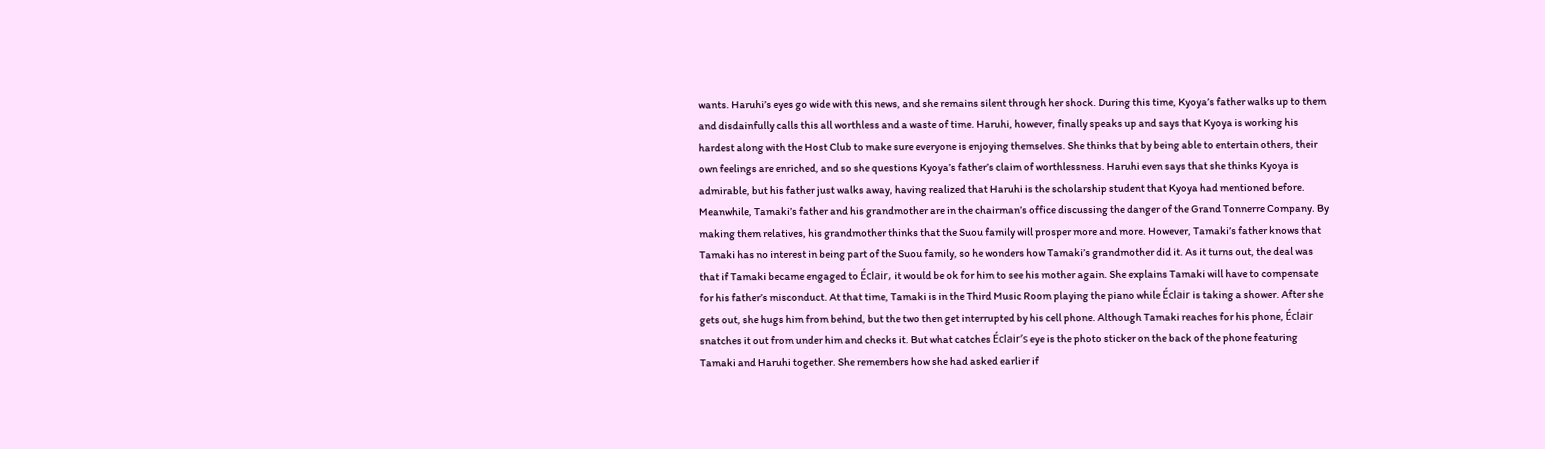wants. Haruhi’s eyes go wide with this news, and she remains silent through her shock. During this time, Kyoya’s father walks up to them and disdainfully calls this all worthless and a waste of time. Haruhi, however, finally speaks up and says that Kyoya is working his hardest along with the Host Club to make sure everyone is enjoying themselves. She thinks that by being able to entertain others, their own feelings are enriched, and so she questions Kyoya’s father’s claim of worthlessness. Haruhi even says that she thinks Kyoya is admirable, but his father just walks away, having realized that Haruhi is the scholarship student that Kyoya had mentioned before.
Meanwhile, Tamaki’s father and his grandmother are in the chairman’s office discussing the danger of the Grand Tonnerre Company. By making them relatives, his grandmother thinks that the Suou family will prosper more and more. However, Tamaki’s father knows that Tamaki has no interest in being part of the Suou family, so he wonders how Tamaki’s grandmother did it. As it turns out, the deal was that if Tamaki became engaged to Éclair, it would be ok for him to see his mother again. She explains Tamaki will have to compensate for his father’s misconduct. At that time, Tamaki is in the Third Music Room playing the piano while Éclair is taking a shower. After she gets out, she hugs him from behind, but the two then get interrupted by his cell phone. Although Tamaki reaches for his phone, Éclair snatches it out from under him and checks it. But what catches Éclair’s eye is the photo sticker on the back of the phone featuring Tamaki and Haruhi together. She remembers how she had asked earlier if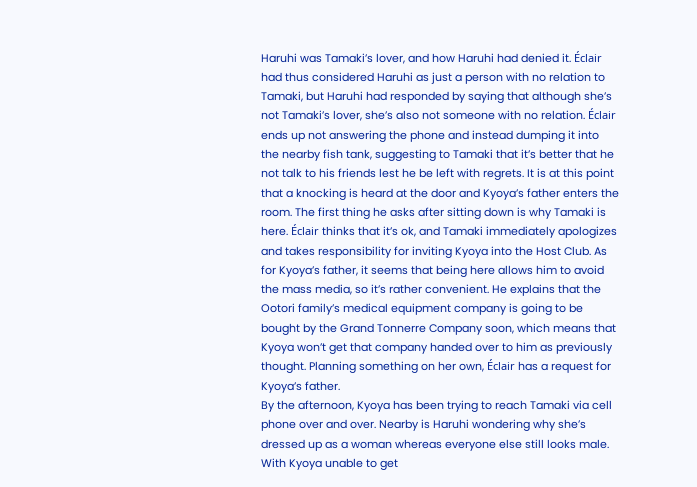Haruhi was Tamaki’s lover, and how Haruhi had denied it. Éclair had thus considered Haruhi as just a person with no relation to Tamaki, but Haruhi had responded by saying that although she’s not Tamaki’s lover, she’s also not someone with no relation. Éclair ends up not answering the phone and instead dumping it into the nearby fish tank, suggesting to Tamaki that it’s better that he not talk to his friends lest he be left with regrets. It is at this point that a knocking is heard at the door and Kyoya’s father enters the room. The first thing he asks after sitting down is why Tamaki is here. Éclair thinks that it’s ok, and Tamaki immediately apologizes and takes responsibility for inviting Kyoya into the Host Club. As for Kyoya’s father, it seems that being here allows him to avoid the mass media, so it’s rather convenient. He explains that the Ootori family’s medical equipment company is going to be bought by the Grand Tonnerre Company soon, which means that Kyoya won’t get that company handed over to him as previously thought. Planning something on her own, Éclair has a request for Kyoya’s father.
By the afternoon, Kyoya has been trying to reach Tamaki via cell phone over and over. Nearby is Haruhi wondering why she’s dressed up as a woman whereas everyone else still looks male. With Kyoya unable to get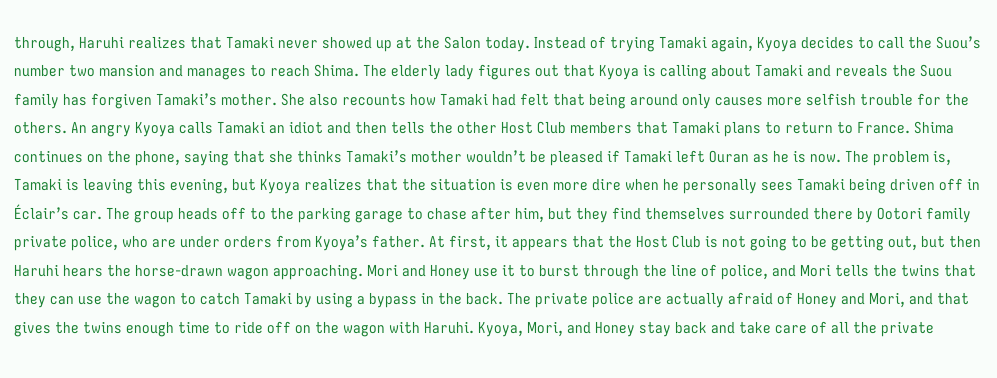through, Haruhi realizes that Tamaki never showed up at the Salon today. Instead of trying Tamaki again, Kyoya decides to call the Suou’s number two mansion and manages to reach Shima. The elderly lady figures out that Kyoya is calling about Tamaki and reveals the Suou family has forgiven Tamaki’s mother. She also recounts how Tamaki had felt that being around only causes more selfish trouble for the others. An angry Kyoya calls Tamaki an idiot and then tells the other Host Club members that Tamaki plans to return to France. Shima continues on the phone, saying that she thinks Tamaki’s mother wouldn’t be pleased if Tamaki left Ouran as he is now. The problem is, Tamaki is leaving this evening, but Kyoya realizes that the situation is even more dire when he personally sees Tamaki being driven off in Éclair’s car. The group heads off to the parking garage to chase after him, but they find themselves surrounded there by Ootori family private police, who are under orders from Kyoya’s father. At first, it appears that the Host Club is not going to be getting out, but then Haruhi hears the horse-drawn wagon approaching. Mori and Honey use it to burst through the line of police, and Mori tells the twins that they can use the wagon to catch Tamaki by using a bypass in the back. The private police are actually afraid of Honey and Mori, and that gives the twins enough time to ride off on the wagon with Haruhi. Kyoya, Mori, and Honey stay back and take care of all the private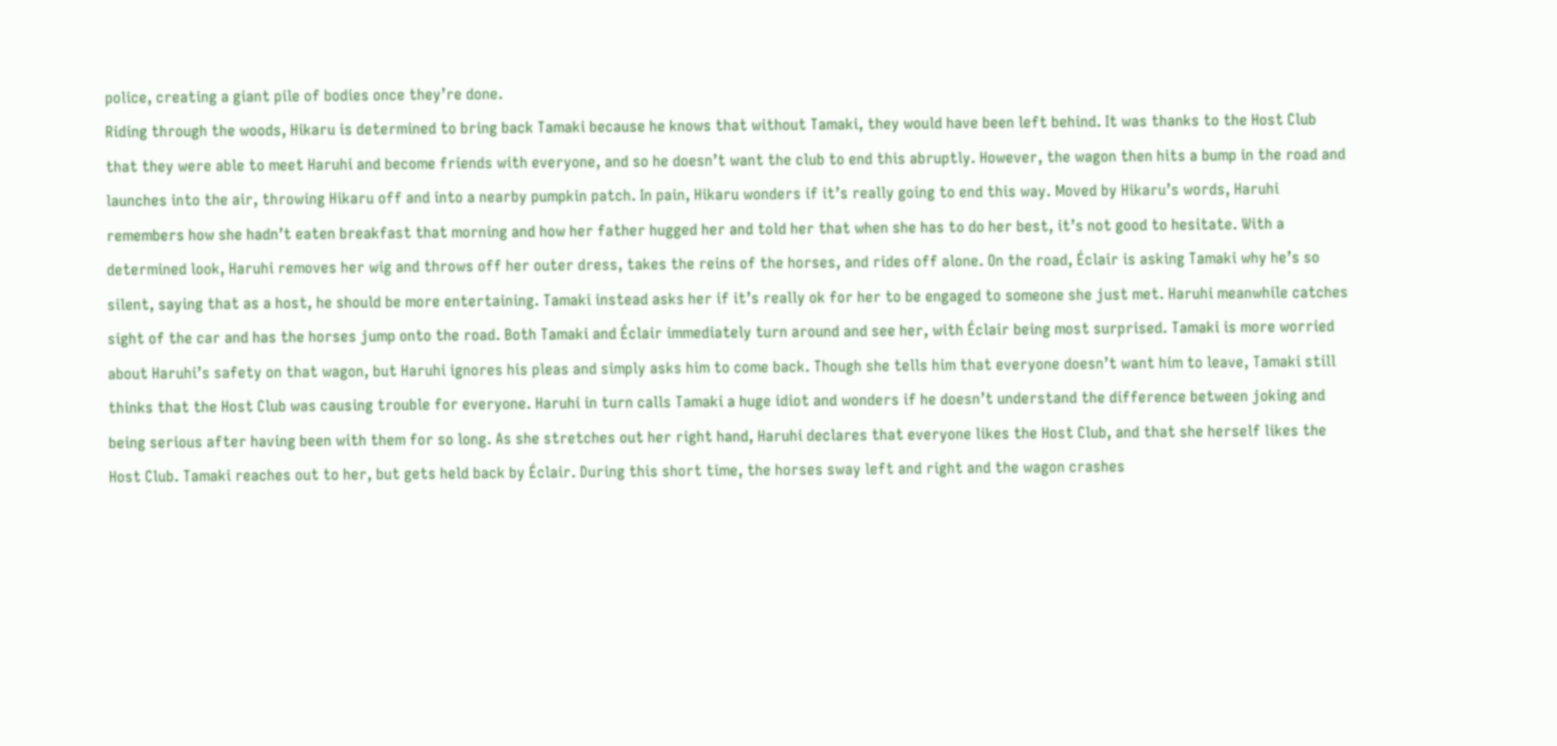police, creating a giant pile of bodies once they’re done.
Riding through the woods, Hikaru is determined to bring back Tamaki because he knows that without Tamaki, they would have been left behind. It was thanks to the Host Club that they were able to meet Haruhi and become friends with everyone, and so he doesn’t want the club to end this abruptly. However, the wagon then hits a bump in the road and launches into the air, throwing Hikaru off and into a nearby pumpkin patch. In pain, Hikaru wonders if it’s really going to end this way. Moved by Hikaru’s words, Haruhi remembers how she hadn’t eaten breakfast that morning and how her father hugged her and told her that when she has to do her best, it’s not good to hesitate. With a determined look, Haruhi removes her wig and throws off her outer dress, takes the reins of the horses, and rides off alone. On the road, Éclair is asking Tamaki why he’s so silent, saying that as a host, he should be more entertaining. Tamaki instead asks her if it’s really ok for her to be engaged to someone she just met. Haruhi meanwhile catches sight of the car and has the horses jump onto the road. Both Tamaki and Éclair immediately turn around and see her, with Éclair being most surprised. Tamaki is more worried about Haruhi’s safety on that wagon, but Haruhi ignores his pleas and simply asks him to come back. Though she tells him that everyone doesn’t want him to leave, Tamaki still thinks that the Host Club was causing trouble for everyone. Haruhi in turn calls Tamaki a huge idiot and wonders if he doesn’t understand the difference between joking and being serious after having been with them for so long. As she stretches out her right hand, Haruhi declares that everyone likes the Host Club, and that she herself likes the Host Club. Tamaki reaches out to her, but gets held back by Éclair. During this short time, the horses sway left and right and the wagon crashes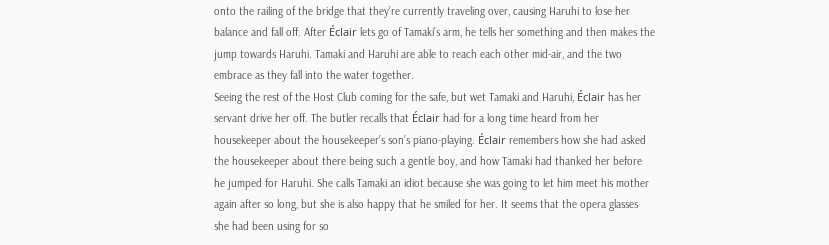onto the railing of the bridge that they’re currently traveling over, causing Haruhi to lose her balance and fall off. After Éclair lets go of Tamaki’s arm, he tells her something and then makes the jump towards Haruhi. Tamaki and Haruhi are able to reach each other mid-air, and the two embrace as they fall into the water together.
Seeing the rest of the Host Club coming for the safe, but wet Tamaki and Haruhi, Éclair has her servant drive her off. The butler recalls that Éclair had for a long time heard from her housekeeper about the housekeeper’s son’s piano-playing. Éclair remembers how she had asked the housekeeper about there being such a gentle boy, and how Tamaki had thanked her before he jumped for Haruhi. She calls Tamaki an idiot because she was going to let him meet his mother again after so long, but she is also happy that he smiled for her. It seems that the opera glasses she had been using for so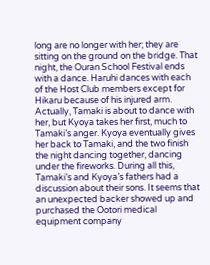long are no longer with her; they are sitting on the ground on the bridge. That night, the Ouran School Festival ends with a dance. Haruhi dances with each of the Host Club members except for Hikaru because of his injured arm. Actually, Tamaki is about to dance with her, but Kyoya takes her first, much to Tamaki’s anger. Kyoya eventually gives her back to Tamaki, and the two finish the night dancing together, dancing under the fireworks. During all this, Tamaki’s and Kyoya’s fathers had a discussion about their sons. It seems that an unexpected backer showed up and purchased the Ootori medical equipment company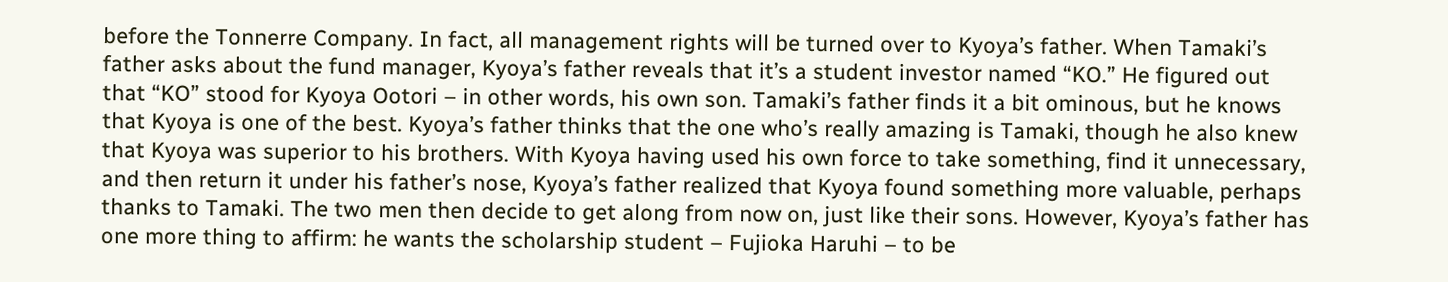before the Tonnerre Company. In fact, all management rights will be turned over to Kyoya’s father. When Tamaki’s father asks about the fund manager, Kyoya’s father reveals that it’s a student investor named “KO.” He figured out that “KO” stood for Kyoya Ootori – in other words, his own son. Tamaki’s father finds it a bit ominous, but he knows that Kyoya is one of the best. Kyoya’s father thinks that the one who’s really amazing is Tamaki, though he also knew that Kyoya was superior to his brothers. With Kyoya having used his own force to take something, find it unnecessary, and then return it under his father’s nose, Kyoya’s father realized that Kyoya found something more valuable, perhaps thanks to Tamaki. The two men then decide to get along from now on, just like their sons. However, Kyoya’s father has one more thing to affirm: he wants the scholarship student – Fujioka Haruhi – to be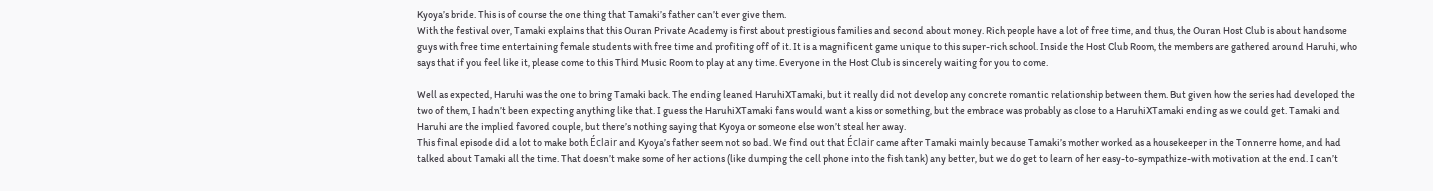Kyoya’s bride. This is of course the one thing that Tamaki’s father can’t ever give them.
With the festival over, Tamaki explains that this Ouran Private Academy is first about prestigious families and second about money. Rich people have a lot of free time, and thus, the Ouran Host Club is about handsome guys with free time entertaining female students with free time and profiting off of it. It is a magnificent game unique to this super-rich school. Inside the Host Club Room, the members are gathered around Haruhi, who says that if you feel like it, please come to this Third Music Room to play at any time. Everyone in the Host Club is sincerely waiting for you to come.

Well as expected, Haruhi was the one to bring Tamaki back. The ending leaned HaruhiXTamaki, but it really did not develop any concrete romantic relationship between them. But given how the series had developed the two of them, I hadn’t been expecting anything like that. I guess the HaruhiXTamaki fans would want a kiss or something, but the embrace was probably as close to a HaruhiXTamaki ending as we could get. Tamaki and Haruhi are the implied favored couple, but there’s nothing saying that Kyoya or someone else won’t steal her away.
This final episode did a lot to make both Éclair and Kyoya’s father seem not so bad. We find out that Éclair came after Tamaki mainly because Tamaki’s mother worked as a housekeeper in the Tonnerre home, and had talked about Tamaki all the time. That doesn’t make some of her actions (like dumping the cell phone into the fish tank) any better, but we do get to learn of her easy-to-sympathize-with motivation at the end. I can’t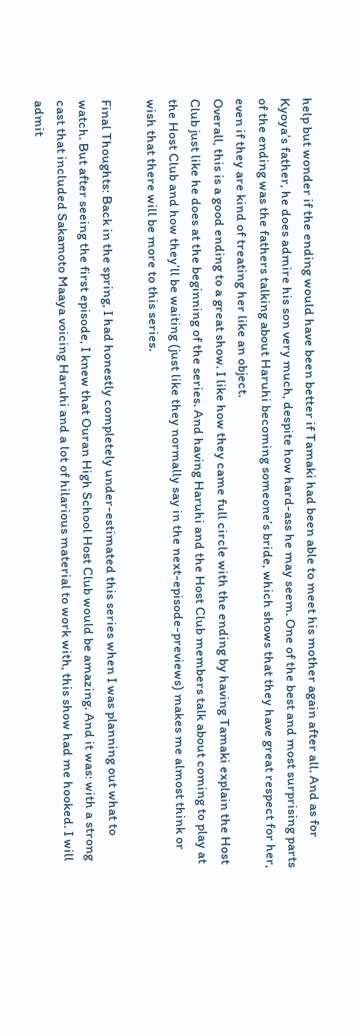help but wonder if the ending would have been better if Tamaki had been able to meet his mother again after all. And as for Kyoya’s father, he does admire his son very much, despite how hard-ass he may seem. One of the best and most surprising parts of the ending was the fathers talking about Haruhi becoming someone’s bride, which shows that they have great respect for her, even if they are kind of treating her like an object.
Overall, this is a good ending to a great show. I like how they came full circle with the ending by having Tamaki explain the Host Club just like he does at the beginning of the series. And having Haruhi and the Host Club members talk about coming to play at the Host Club and how they’ll be waiting (just like they normally say in the next-episode-previews) makes me almost think or wish that there will be more to this series.

Final Thoughts: Back in the spring, I had honestly completely under-estimated this series when I was planning out what to watch. But after seeing the first episode, I knew that Ouran High School Host Club would be amazing. And it was: with a strong cast that included Sakamoto Maaya voicing Haruhi and a lot of hilarious material to work with, this show had me hooked. I will admit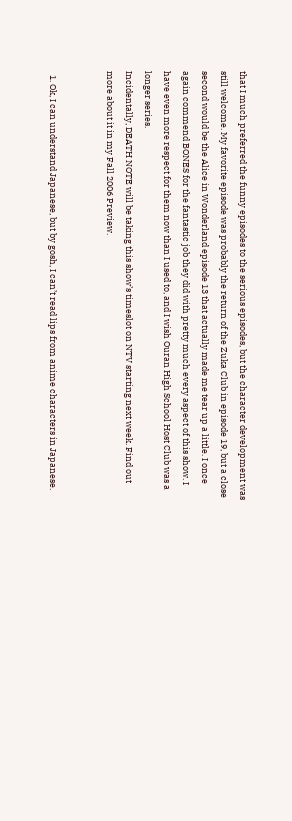that I much preferred the funny episodes to the serious episodes, but the character development was still welcome. My favorite episode was probably the return of the Zuka Club in episode 19, but a close second would be the Alice in Wonderland episode 13 that actually made me tear up a little. I once again commend BONES for the fantastic job they did with pretty much every aspect of this show. I have even more respect for them now than I used to, and I wish Ouran High School Host Club was a longer series.
Incidentally, DEATH NOTE will be taking this show’s timeslot on NTV starting next week. Find out more about it in my Fall 2006 Preview.


  1. Ok, I can understand Japanese, but by gosh, I can’t read lips from anime characters in Japanese.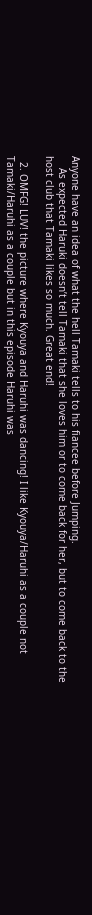Anyone have an idea of what the hell Tamaki tells to his fiancee before Jumping.
    As expected Haruki doesn’t tell Tamaki that she loves him or to come back for her, but to come back to the host club that Tamaki likes so much. Great end!

  2. OMFG! LUV! the picture where Kyouya and Haruhi was dancing! I like Kyouya/Haruhi as a couple not Tamaki/Haruhi as a couple but in this episode Haruhi was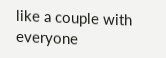like a couple with everyone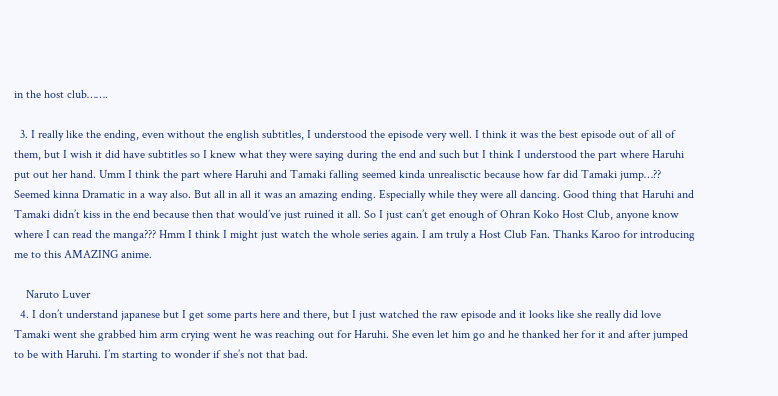in the host club…….

  3. I really like the ending, even without the english subtitles, I understood the episode very well. I think it was the best episode out of all of them, but I wish it did have subtitles so I knew what they were saying during the end and such but I think I understood the part where Haruhi put out her hand. Umm I think the part where Haruhi and Tamaki falling seemed kinda unrealisctic because how far did Tamaki jump…?? Seemed kinna Dramatic in a way also. But all in all it was an amazing ending. Especially while they were all dancing. Good thing that Haruhi and Tamaki didn’t kiss in the end because then that would’ve just ruined it all. So I just can’t get enough of Ohran Koko Host Club, anyone know where I can read the manga??? Hmm I think I might just watch the whole series again. I am truly a Host Club Fan. Thanks Karoo for introducing me to this AMAZING anime.

    Naruto Luver
  4. I don’t understand japanese but I get some parts here and there, but I just watched the raw episode and it looks like she really did love Tamaki went she grabbed him arm crying went he was reaching out for Haruhi. She even let him go and he thanked her for it and after jumped to be with Haruhi. I’m starting to wonder if she’s not that bad.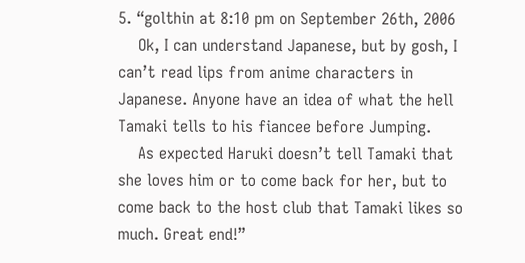5. “golthin at 8:10 pm on September 26th, 2006
    Ok, I can understand Japanese, but by gosh, I can’t read lips from anime characters in Japanese. Anyone have an idea of what the hell Tamaki tells to his fiancee before Jumping.
    As expected Haruki doesn’t tell Tamaki that she loves him or to come back for her, but to come back to the host club that Tamaki likes so much. Great end!”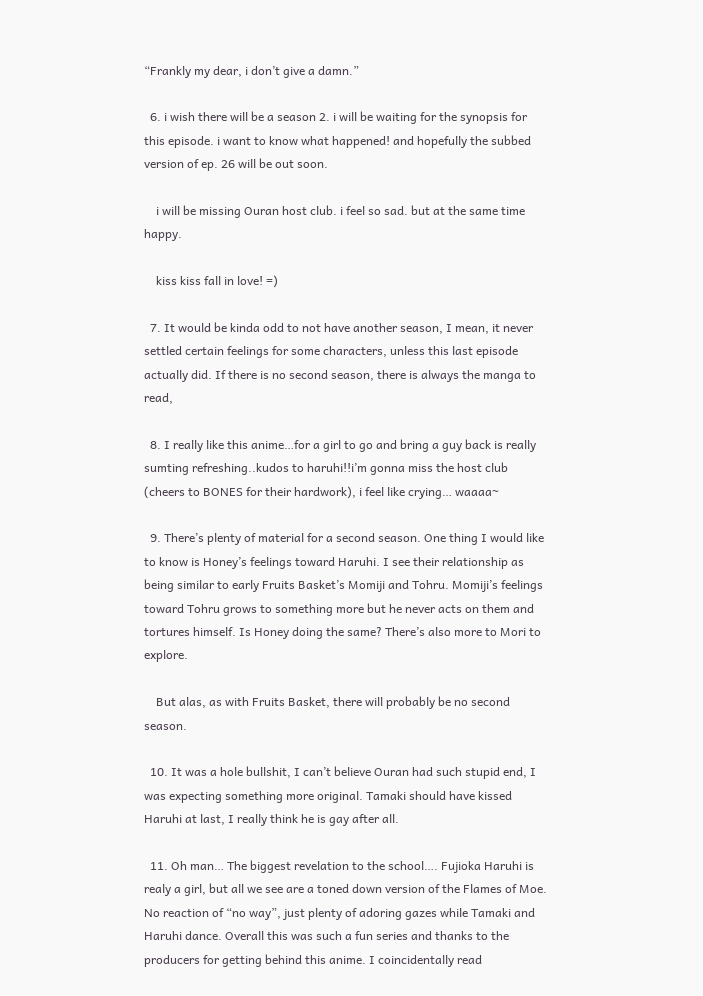“Frankly my dear, i don’t give a damn.”

  6. i wish there will be a season 2. i will be waiting for the synopsis for this episode. i want to know what happened! and hopefully the subbed version of ep. 26 will be out soon.

    i will be missing Ouran host club. i feel so sad. but at the same time happy.

    kiss kiss fall in love! =)

  7. It would be kinda odd to not have another season, I mean, it never settled certain feelings for some characters, unless this last episode actually did. If there is no second season, there is always the manga to read,

  8. I really like this anime…for a girl to go and bring a guy back is really sumting refreshing..kudos to haruhi!!i’m gonna miss the host club (cheers to BONES for their hardwork), i feel like crying… waaaa~

  9. There’s plenty of material for a second season. One thing I would like to know is Honey’s feelings toward Haruhi. I see their relationship as being similar to early Fruits Basket’s Momiji and Tohru. Momiji’s feelings toward Tohru grows to something more but he never acts on them and tortures himself. Is Honey doing the same? There’s also more to Mori to explore.

    But alas, as with Fruits Basket, there will probably be no second season.

  10. It was a hole bullshit, I can’t believe Ouran had such stupid end, I was expecting something more original. Tamaki should have kissed Haruhi at last, I really think he is gay after all.

  11. Oh man… The biggest revelation to the school…. Fujioka Haruhi is realy a girl, but all we see are a toned down version of the Flames of Moe. No reaction of “no way”, just plenty of adoring gazes while Tamaki and Haruhi dance. Overall this was such a fun series and thanks to the producers for getting behind this anime. I coincidentally read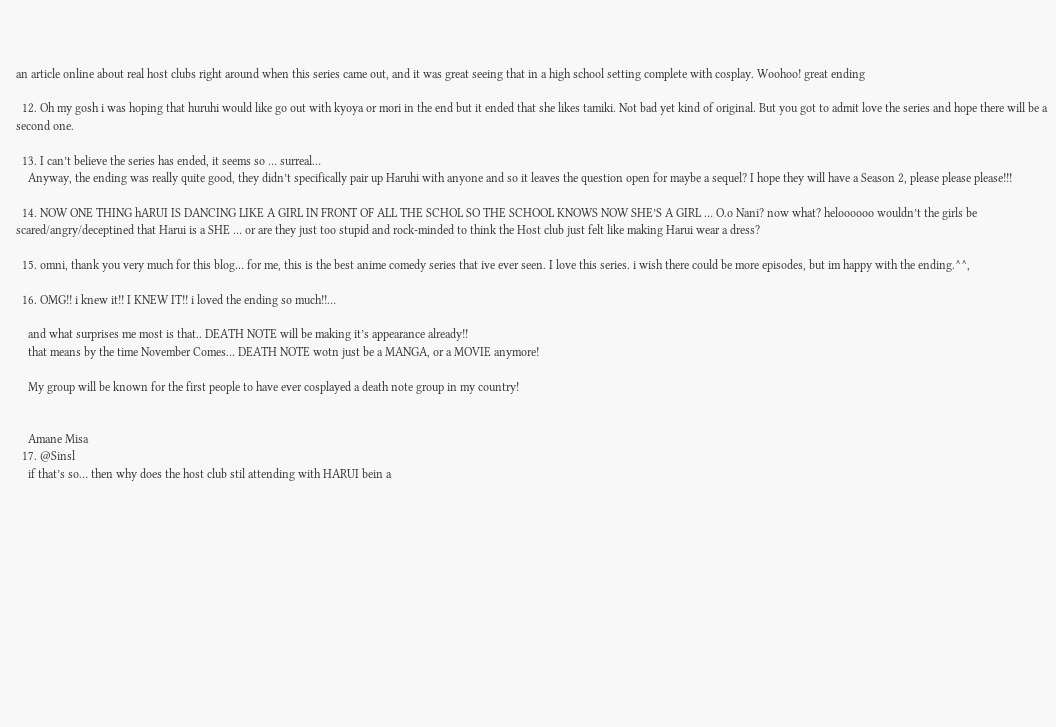an article online about real host clubs right around when this series came out, and it was great seeing that in a high school setting complete with cosplay. Woohoo! great ending

  12. Oh my gosh i was hoping that huruhi would like go out with kyoya or mori in the end but it ended that she likes tamiki. Not bad yet kind of original. But you got to admit love the series and hope there will be a second one.

  13. I can’t believe the series has ended, it seems so … surreal…
    Anyway, the ending was really quite good, they didn’t specifically pair up Haruhi with anyone and so it leaves the question open for maybe a sequel? I hope they will have a Season 2, please please please!!!

  14. NOW ONE THING hARUI IS DANCING LIKE A GIRL IN FRONT OF ALL THE SCHOL SO THE SCHOOL KNOWS NOW SHE’S A GIRL … O.o Nani? now what? heloooooo wouldn’t the girls be scared/angry/deceptined that Harui is a SHE … or are they just too stupid and rock-minded to think the Host club just felt like making Harui wear a dress?

  15. omni, thank you very much for this blog… for me, this is the best anime comedy series that ive ever seen. I love this series. i wish there could be more episodes, but im happy with the ending.^^,

  16. OMG!! i knew it!! I KNEW IT!! i loved the ending so much!!…

    and what surprises me most is that.. DEATH NOTE will be making it’s appearance already!!
    that means by the time November Comes… DEATH NOTE wotn just be a MANGA, or a MOVIE anymore!

    My group will be known for the first people to have ever cosplayed a death note group in my country!


    Amane Misa
  17. @Sinsl
    if that’s so… then why does the host club stil attending with HARUI bein a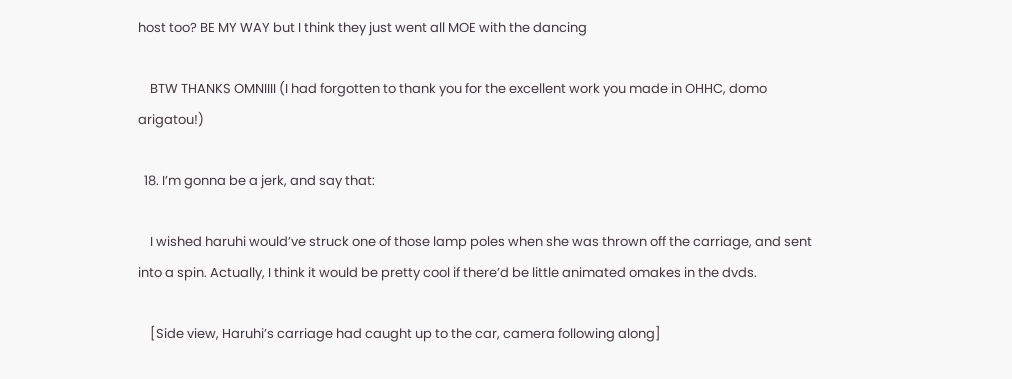host too? BE MY WAY but I think they just went all MOE with the dancing

    BTW THANKS OMNIIII (I had forgotten to thank you for the excellent work you made in OHHC, domo arigatou!)

  18. I’m gonna be a jerk, and say that:

    I wished haruhi would’ve struck one of those lamp poles when she was thrown off the carriage, and sent into a spin. Actually, I think it would be pretty cool if there’d be little animated omakes in the dvds.

    [Side view, Haruhi’s carriage had caught up to the car, camera following along]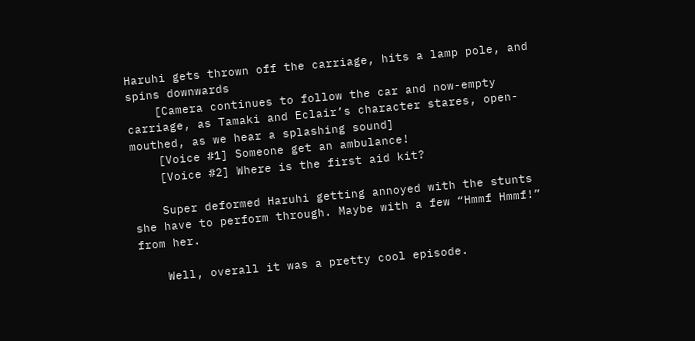Haruhi gets thrown off the carriage, hits a lamp pole, and spins downwards
    [Camera continues to follow the car and now-empty carriage, as Tamaki and Eclair’s character stares, open-mouthed, as we hear a splashing sound]
    [Voice #1] Someone get an ambulance!
    [Voice #2] Where is the first aid kit?

    Super deformed Haruhi getting annoyed with the stunts she have to perform through. Maybe with a few “Hmmf Hmmf!” from her.

    Well, overall it was a pretty cool episode.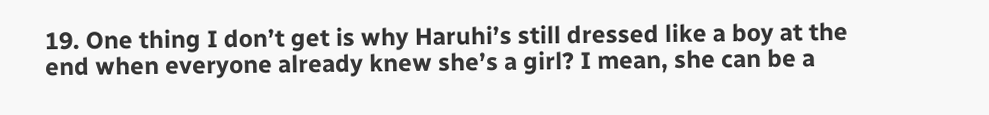19. One thing I don’t get is why Haruhi’s still dressed like a boy at the end when everyone already knew she’s a girl? I mean, she can be a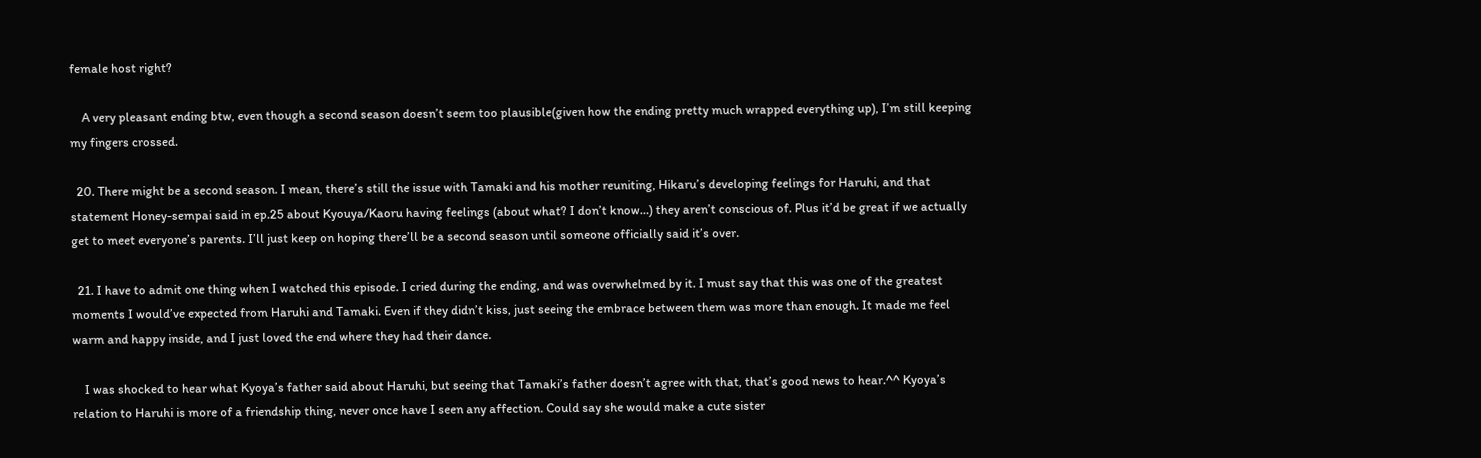female host right?

    A very pleasant ending btw, even though a second season doesn’t seem too plausible(given how the ending pretty much wrapped everything up), I’m still keeping my fingers crossed.

  20. There might be a second season. I mean, there’s still the issue with Tamaki and his mother reuniting, Hikaru’s developing feelings for Haruhi, and that statement Honey-sempai said in ep.25 about Kyouya/Kaoru having feelings (about what? I don’t know…) they aren’t conscious of. Plus it’d be great if we actually get to meet everyone’s parents. I’ll just keep on hoping there’ll be a second season until someone officially said it’s over.

  21. I have to admit one thing when I watched this episode. I cried during the ending, and was overwhelmed by it. I must say that this was one of the greatest moments I would’ve expected from Haruhi and Tamaki. Even if they didn’t kiss, just seeing the embrace between them was more than enough. It made me feel warm and happy inside, and I just loved the end where they had their dance.

    I was shocked to hear what Kyoya’s father said about Haruhi, but seeing that Tamaki’s father doesn’t agree with that, that’s good news to hear.^^ Kyoya’s relation to Haruhi is more of a friendship thing, never once have I seen any affection. Could say she would make a cute sister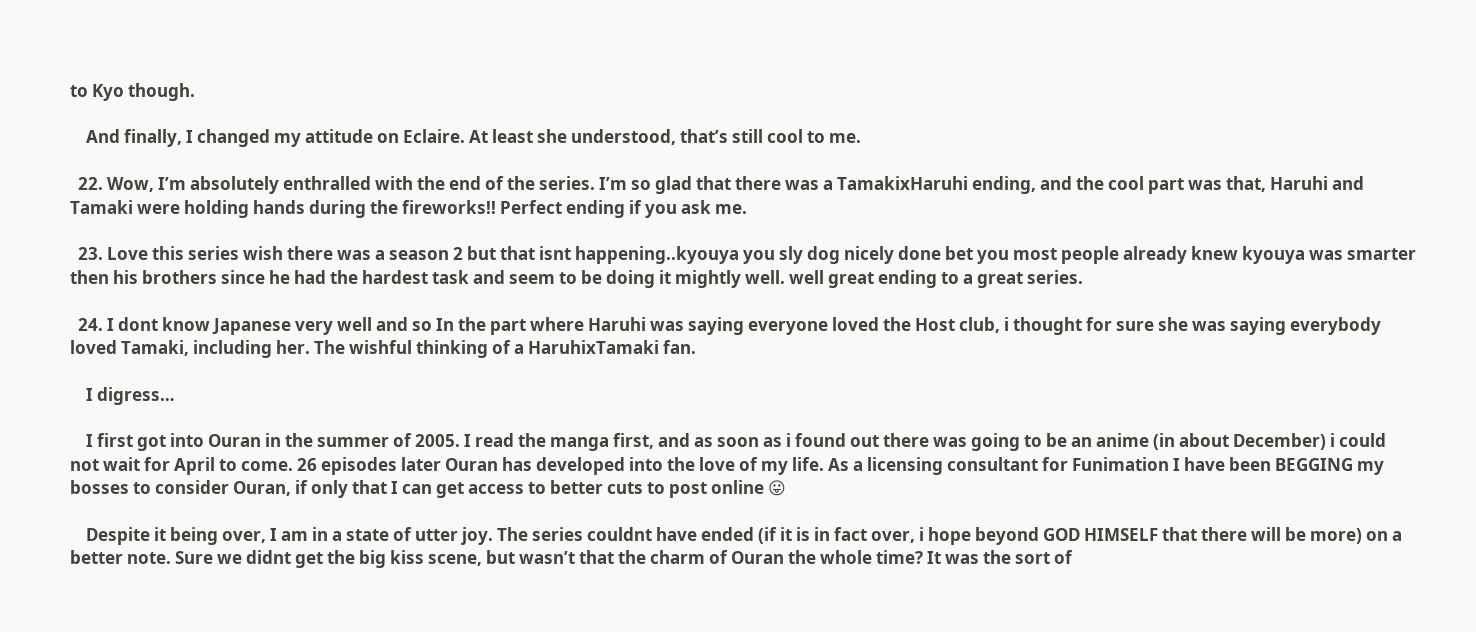to Kyo though.

    And finally, I changed my attitude on Eclaire. At least she understood, that’s still cool to me.

  22. Wow, I’m absolutely enthralled with the end of the series. I’m so glad that there was a TamakixHaruhi ending, and the cool part was that, Haruhi and Tamaki were holding hands during the fireworks!! Perfect ending if you ask me.

  23. Love this series wish there was a season 2 but that isnt happening..kyouya you sly dog nicely done bet you most people already knew kyouya was smarter then his brothers since he had the hardest task and seem to be doing it mightly well. well great ending to a great series.

  24. I dont know Japanese very well and so In the part where Haruhi was saying everyone loved the Host club, i thought for sure she was saying everybody loved Tamaki, including her. The wishful thinking of a HaruhixTamaki fan.

    I digress…

    I first got into Ouran in the summer of 2005. I read the manga first, and as soon as i found out there was going to be an anime (in about December) i could not wait for April to come. 26 episodes later Ouran has developed into the love of my life. As a licensing consultant for Funimation I have been BEGGING my bosses to consider Ouran, if only that I can get access to better cuts to post online 😛

    Despite it being over, I am in a state of utter joy. The series couldnt have ended (if it is in fact over, i hope beyond GOD HIMSELF that there will be more) on a better note. Sure we didnt get the big kiss scene, but wasn’t that the charm of Ouran the whole time? It was the sort of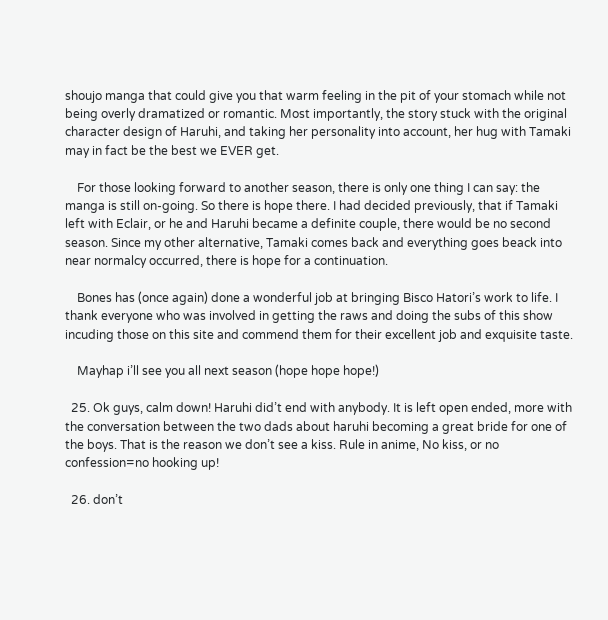shoujo manga that could give you that warm feeling in the pit of your stomach while not being overly dramatized or romantic. Most importantly, the story stuck with the original character design of Haruhi, and taking her personality into account, her hug with Tamaki may in fact be the best we EVER get.

    For those looking forward to another season, there is only one thing I can say: the manga is still on-going. So there is hope there. I had decided previously, that if Tamaki left with Eclair, or he and Haruhi became a definite couple, there would be no second season. Since my other alternative, Tamaki comes back and everything goes beack into near normalcy occurred, there is hope for a continuation.

    Bones has (once again) done a wonderful job at bringing Bisco Hatori’s work to life. I thank everyone who was involved in getting the raws and doing the subs of this show incuding those on this site and commend them for their excellent job and exquisite taste.

    Mayhap i’ll see you all next season (hope hope hope!)

  25. Ok guys, calm down! Haruhi did’t end with anybody. It is left open ended, more with the conversation between the two dads about haruhi becoming a great bride for one of the boys. That is the reason we don’t see a kiss. Rule in anime, No kiss, or no confession=no hooking up!

  26. don’t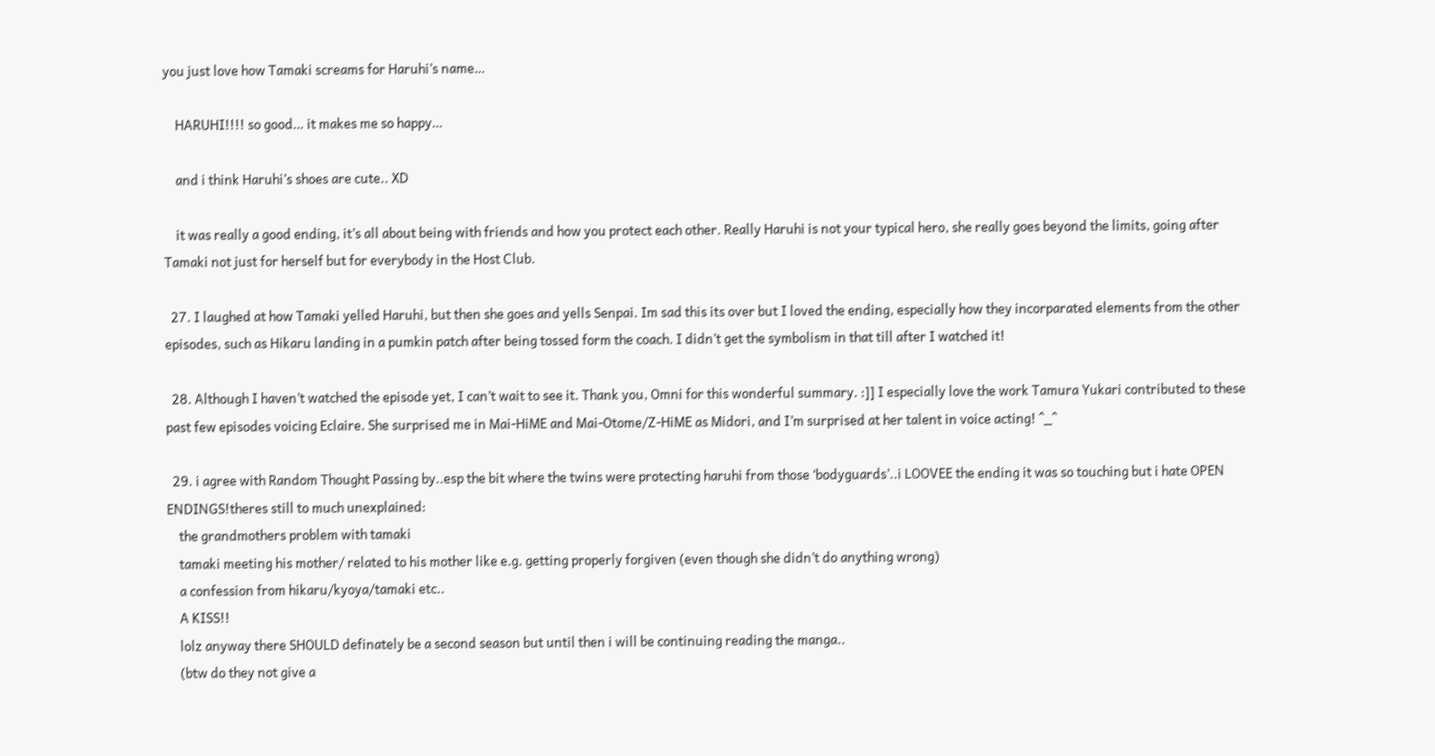you just love how Tamaki screams for Haruhi’s name…

    HARUHI!!!! so good… it makes me so happy…

    and i think Haruhi’s shoes are cute.. XD

    it was really a good ending, it’s all about being with friends and how you protect each other. Really Haruhi is not your typical hero, she really goes beyond the limits, going after Tamaki not just for herself but for everybody in the Host Club.

  27. I laughed at how Tamaki yelled Haruhi, but then she goes and yells Senpai. Im sad this its over but I loved the ending, especially how they incorparated elements from the other episodes, such as Hikaru landing in a pumkin patch after being tossed form the coach. I didn’t get the symbolism in that till after I watched it!

  28. Although I haven’t watched the episode yet, I can’t wait to see it. Thank you, Omni for this wonderful summary. :]] I especially love the work Tamura Yukari contributed to these past few episodes voicing Eclaire. She surprised me in Mai-HiME and Mai-Otome/Z-HiME as Midori, and I’m surprised at her talent in voice acting! ^_^

  29. i agree with Random Thought Passing by..esp the bit where the twins were protecting haruhi from those ‘bodyguards’..i LOOVEE the ending it was so touching but i hate OPEN ENDINGS!theres still to much unexplained:
    the grandmothers problem with tamaki
    tamaki meeting his mother/ related to his mother like e.g. getting properly forgiven (even though she didn’t do anything wrong)
    a confession from hikaru/kyoya/tamaki etc..
    A KISS!!
    lolz anyway there SHOULD definately be a second season but until then i will be continuing reading the manga..
    (btw do they not give a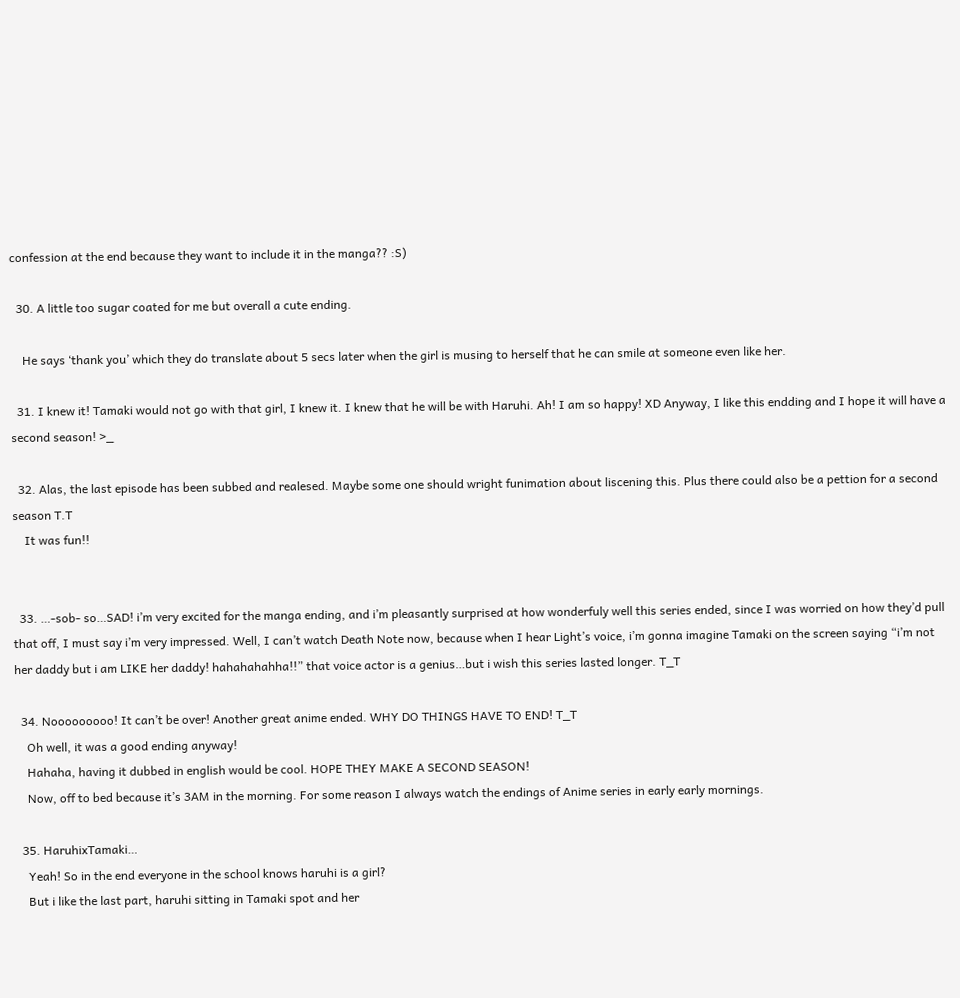confession at the end because they want to include it in the manga?? :S)

  30. A little too sugar coated for me but overall a cute ending.

    He says ‘thank you’ which they do translate about 5 secs later when the girl is musing to herself that he can smile at someone even like her.

  31. I knew it! Tamaki would not go with that girl, I knew it. I knew that he will be with Haruhi. Ah! I am so happy! XD Anyway, I like this endding and I hope it will have a second season! >_

  32. Alas, the last episode has been subbed and realesed. Maybe some one should wright funimation about liscening this. Plus there could also be a pettion for a second season T.T
    It was fun!!


  33. …-sob- so…SAD! i’m very excited for the manga ending, and i’m pleasantly surprised at how wonderfuly well this series ended, since I was worried on how they’d pull that off, I must say i’m very impressed. Well, I can’t watch Death Note now, because when I hear Light’s voice, i’m gonna imagine Tamaki on the screen saying “i’m not her daddy but i am LIKE her daddy! hahahahahha!!” that voice actor is a genius…but i wish this series lasted longer. T_T

  34. Nooooooooo! It can’t be over! Another great anime ended. WHY DO THINGS HAVE TO END! T_T
    Oh well, it was a good ending anyway!
    Hahaha, having it dubbed in english would be cool. HOPE THEY MAKE A SECOND SEASON!
    Now, off to bed because it’s 3AM in the morning. For some reason I always watch the endings of Anime series in early early mornings.

  35. HaruhixTamaki…
    Yeah! So in the end everyone in the school knows haruhi is a girl?
    But i like the last part, haruhi sitting in Tamaki spot and her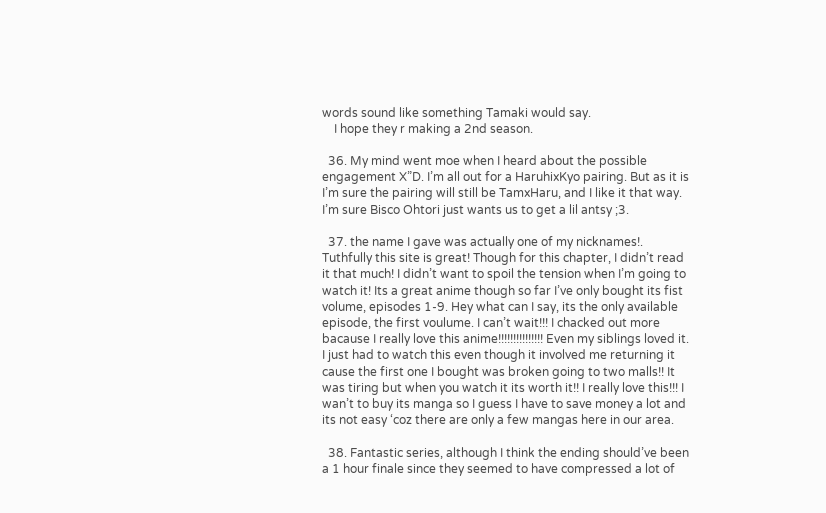words sound like something Tamaki would say.
    I hope they r making a 2nd season.

  36. My mind went moe when I heard about the possible engagement X”D. I’m all out for a HaruhixKyo pairing. But as it is I’m sure the pairing will still be TamxHaru, and I like it that way. I’m sure Bisco Ohtori just wants us to get a lil antsy ;3.

  37. the name I gave was actually one of my nicknames!. Tuthfully this site is great! Though for this chapter, I didn’t read it that much! I didn’t want to spoil the tension when I’m going to watch it! Its a great anime though so far I’ve only bought its fist volume, episodes 1-9. Hey what can I say, its the only available episode, the first voulume. I can’t wait!!! I chacked out more bacause I really love this anime!!!!!!!!!!!!!!! Even my siblings loved it. I just had to watch this even though it involved me returning it cause the first one I bought was broken going to two malls!! It was tiring but when you watch it its worth it!! I really love this!!! I wan’t to buy its manga so I guess I have to save money a lot and its not easy ‘coz there are only a few mangas here in our area.

  38. Fantastic series, although I think the ending should’ve been a 1 hour finale since they seemed to have compressed a lot of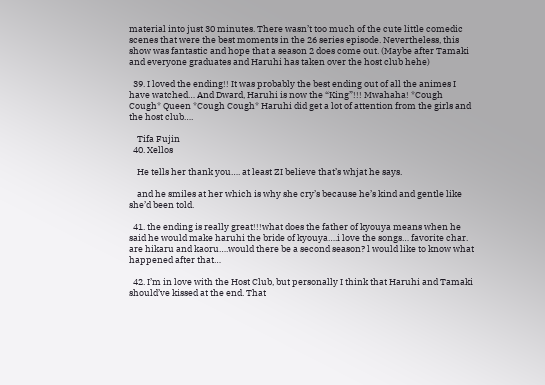material into just 30 minutes. There wasn’t too much of the cute little comedic scenes that were the best moments in the 26 series episode. Nevertheless, this show was fantastic and hope that a season 2 does come out. (Maybe after Tamaki and everyone graduates and Haruhi has taken over the host club hehe)

  39. I loved the ending!! It was probably the best ending out of all the animes I have watched… And Dward, Haruhi is now the “King”!!! Mwahaha! *Cough Cough* Queen *Cough Cough* Haruhi did get a lot of attention from the girls and the host club….

    Tifa Fujin
  40. Xellos

    He tells her thank you…. at least ZI believe that’s whjat he says.

    and he smiles at her which is why she cry’s because he’s kind and gentle like she’d been told.

  41. the ending is really great!!!what does the father of kyouya means when he said he would make haruhi the bride of kyouya….i love the songs… favorite char. are hikaru and kaoru….would there be a second season? l would like to know what happened after that…

  42. I’m in love with the Host Club, but personally I think that Haruhi and Tamaki should’ve kissed at the end. That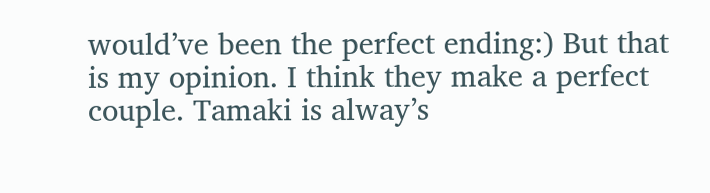would’ve been the perfect ending:) But that is my opinion. I think they make a perfect couple. Tamaki is alway’s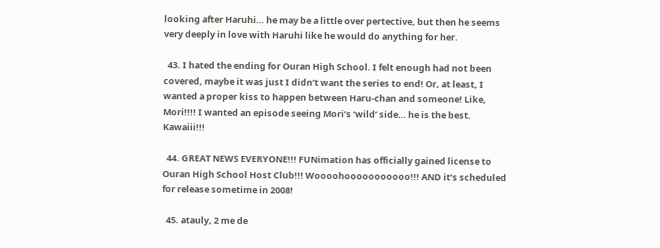looking after Haruhi… he may be a little over pertective, but then he seems very deeply in love with Haruhi like he would do anything for her.

  43. I hated the ending for Ouran High School. I felt enough had not been covered, maybe it was just I didn’t want the series to end! Or, at least, I wanted a proper kiss to happen between Haru-chan and someone! Like, Mori!!!! I wanted an episode seeing Mori’s ‘wild’ side… he is the best. Kawaiii!!!

  44. GREAT NEWS EVERYONE!!! FUNimation has officially gained license to Ouran High School Host Club!!! Woooohooooooooooo!!! AND it’s scheduled for release sometime in 2008!

  45. atauly, 2 me de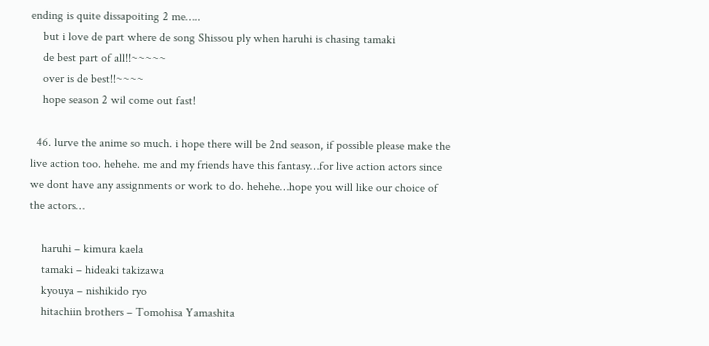ending is quite dissapoiting 2 me…..
    but i love de part where de song Shissou ply when haruhi is chasing tamaki
    de best part of all!!~~~~~
    over is de best!!~~~~
    hope season 2 wil come out fast!

  46. lurve the anime so much. i hope there will be 2nd season, if possible please make the live action too. hehehe. me and my friends have this fantasy…for live action actors since we dont have any assignments or work to do. hehehe…hope you will like our choice of the actors…

    haruhi – kimura kaela
    tamaki – hideaki takizawa
    kyouya – nishikido ryo
    hitachiin brothers – Tomohisa Yamashita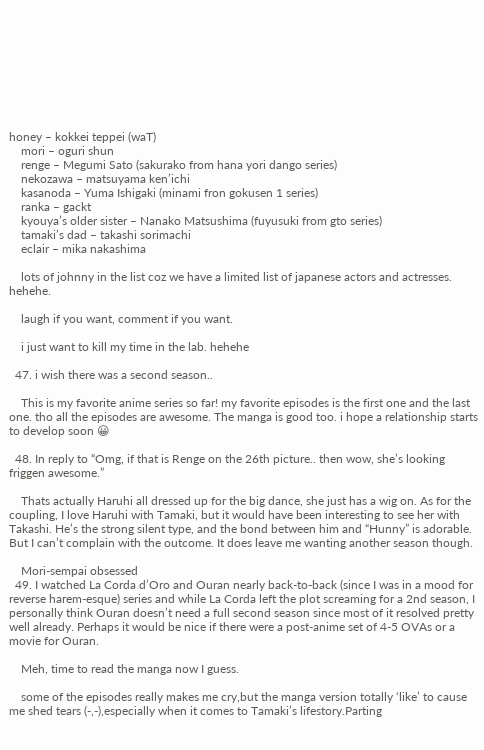honey – kokkei teppei (waT)
    mori – oguri shun
    renge – Megumi Sato (sakurako from hana yori dango series)
    nekozawa – matsuyama ken’ichi
    kasanoda – Yuma Ishigaki (minami fron gokusen 1 series)
    ranka – gackt
    kyouya’s older sister – Nanako Matsushima (fuyusuki from gto series)
    tamaki’s dad – takashi sorimachi
    eclair – mika nakashima

    lots of johnny in the list coz we have a limited list of japanese actors and actresses. hehehe.

    laugh if you want, comment if you want.

    i just want to kill my time in the lab. hehehe

  47. i wish there was a second season..

    This is my favorite anime series so far! my favorite episodes is the first one and the last one. tho all the episodes are awesome. The manga is good too. i hope a relationship starts to develop soon 😀

  48. In reply to “Omg, if that is Renge on the 26th picture.. then wow, she’s looking friggen awesome.”

    Thats actually Haruhi all dressed up for the big dance, she just has a wig on. As for the coupling, I love Haruhi with Tamaki, but it would have been interesting to see her with Takashi. He’s the strong silent type, and the bond between him and “Hunny” is adorable. But I can’t complain with the outcome. It does leave me wanting another season though.

    Mori-sempai obsessed
  49. I watched La Corda d’Oro and Ouran nearly back-to-back (since I was in a mood for reverse harem-esque) series and while La Corda left the plot screaming for a 2nd season, I personally think Ouran doesn’t need a full second season since most of it resolved pretty well already. Perhaps it would be nice if there were a post-anime set of 4-5 OVAs or a movie for Ouran.

    Meh, time to read the manga now I guess.

    some of the episodes really makes me cry,but the manga version totally ‘like’ to cause me shed tears (-,-),especially when it comes to Tamaki’s lifestory.Parting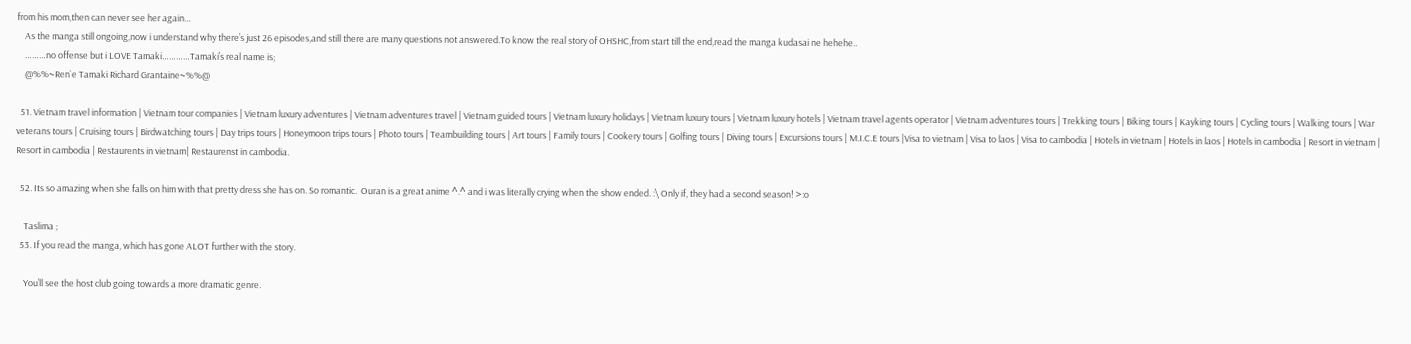from his mom,then can never see her again…
    As the manga still ongoing,now i understand why there’s just 26 episodes,and still there are many questions not answered.To know the real story of OHSHC,from start till the end,read the manga kudasai ne hehehe..
    ………no offense but i LOVE Tamaki…………Tamaki’s real name is;
    @%%~Ren`e Tamaki Richard Grantaine~%%@

  51. Vietnam travel information | Vietnam tour companies | Vietnam luxury adventures | Vietnam adventures travel | Vietnam guided tours | Vietnam luxury holidays | Vietnam luxury tours | Vietnam luxury hotels | Vietnam travel agents operator | Vietnam adventures tours | Trekking tours | Biking tours | Kayking tours | Cycling tours | Walking tours | War veterans tours | Cruising tours | Birdwatching tours | Day trips tours | Honeymoon trips tours | Photo tours | Teambuilding tours | Art tours | Family tours | Cookery tours | Golfing tours | Diving tours | Excursions tours | M.I.C.E tours |Visa to vietnam | Visa to laos | Visa to cambodia | Hotels in vietnam | Hotels in laos | Hotels in cambodia | Resort in vietnam | Resort in cambodia | Restaurents in vietnam| Restaurenst in cambodia.

  52. Its so amazing when she falls on him with that pretty dress she has on. So romantic.  Ouran is a great anime ^.^ and i was literally crying when the show ended. :\ Only if, they had a second season! >:o

    Taslima ;
  53. If you read the manga, which has gone ALOT further with the story.

    You’ll see the host club going towards a more dramatic genre.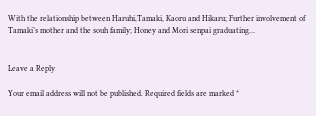With the relationship between Haruhi,Tamaki, Kaoru and Hikaru; Further involvement of Tamaki’s mother and the souh family; Honey and Mori senpai graduating…


Leave a Reply

Your email address will not be published. Required fields are marked *